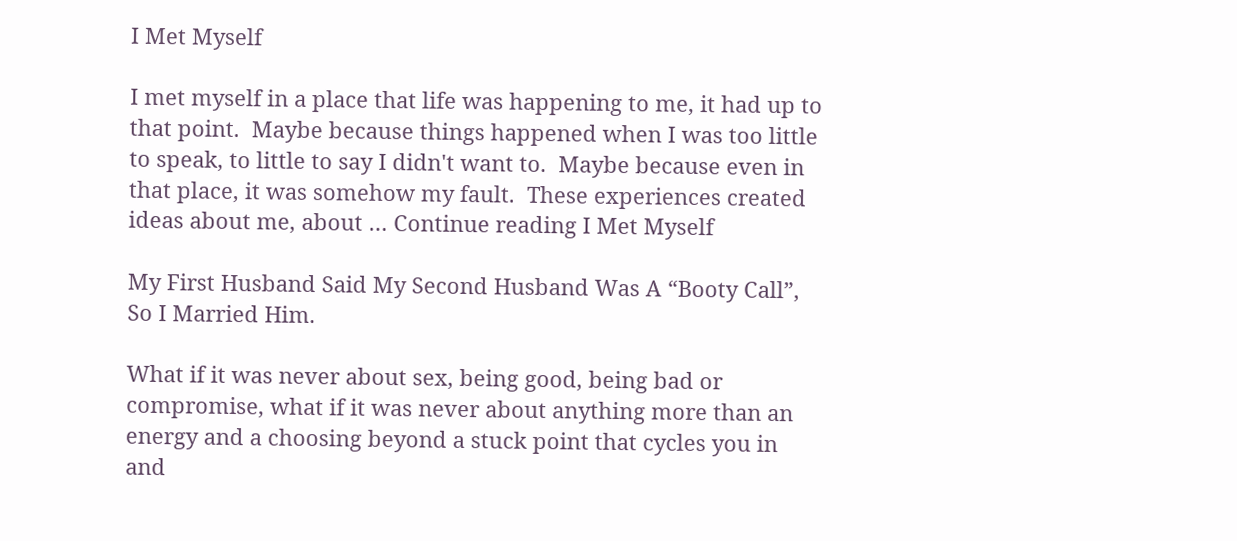I Met Myself

I met myself in a place that life was happening to me, it had up to that point.  Maybe because things happened when I was too little to speak, to little to say I didn't want to.  Maybe because even in that place, it was somehow my fault.  These experiences created ideas about me, about … Continue reading I Met Myself

My First Husband Said My Second Husband Was A “Booty Call”, So I Married Him.

What if it was never about sex, being good, being bad or compromise, what if it was never about anything more than an energy and a choosing beyond a stuck point that cycles you in and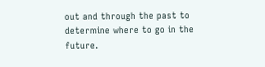out and through the past to determine where to go in the future.